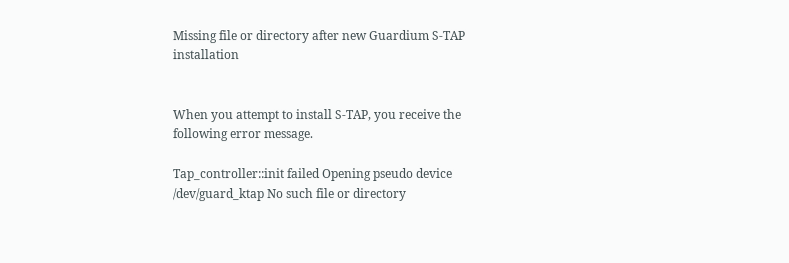Missing file or directory after new Guardium S-TAP installation


When you attempt to install S-TAP, you receive the following error message.

Tap_controller::init failed Opening pseudo device /dev/guard_ktap No such file or directory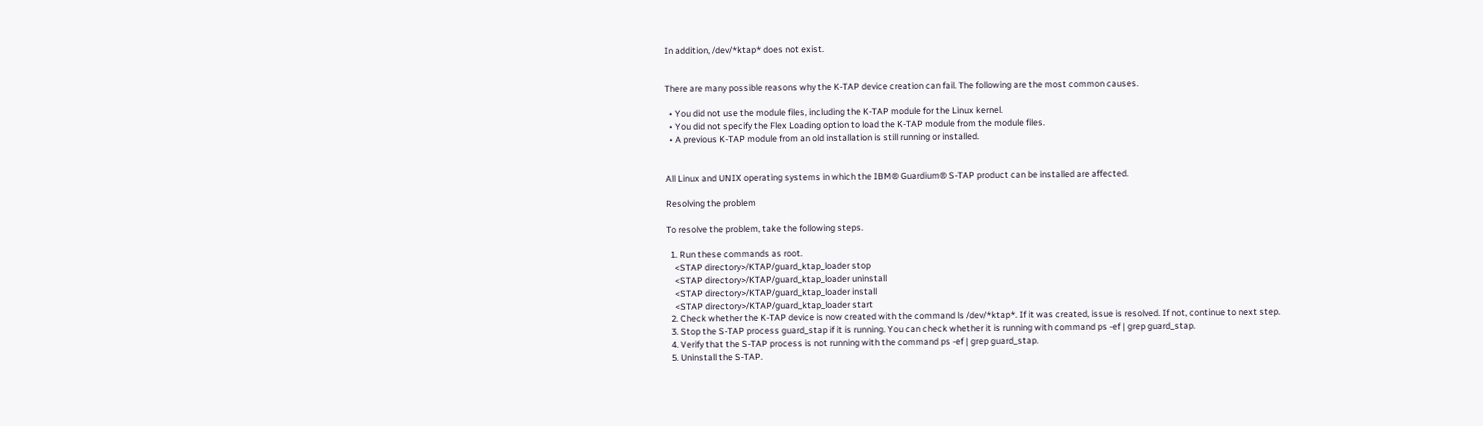In addition, /dev/*ktap* does not exist.


There are many possible reasons why the K-TAP device creation can fail. The following are the most common causes.

  • You did not use the module files, including the K-TAP module for the Linux kernel.
  • You did not specify the Flex Loading option to load the K-TAP module from the module files.
  • A previous K-TAP module from an old installation is still running or installed.


All Linux and UNIX operating systems in which the IBM® Guardium® S-TAP product can be installed are affected.

Resolving the problem

To resolve the problem, take the following steps.

  1. Run these commands as root.
    <STAP directory>/KTAP/guard_ktap_loader stop
    <STAP directory>/KTAP/guard_ktap_loader uninstall
    <STAP directory>/KTAP/guard_ktap_loader install
    <STAP directory>/KTAP/guard_ktap_loader start
  2. Check whether the K-TAP device is now created with the command ls /dev/*ktap*. If it was created, issue is resolved. If not, continue to next step.
  3. Stop the S-TAP process guard_stap if it is running. You can check whether it is running with command ps -ef | grep guard_stap.
  4. Verify that the S-TAP process is not running with the command ps -ef | grep guard_stap.
  5. Uninstall the S-TAP.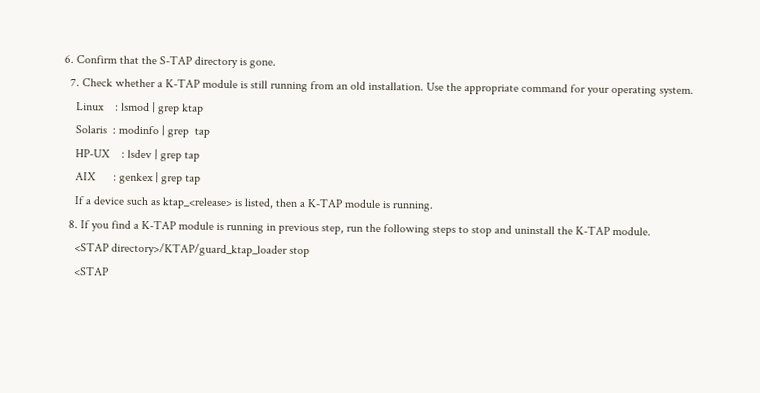6. Confirm that the S-TAP directory is gone.
  7. Check whether a K-TAP module is still running from an old installation. Use the appropriate command for your operating system.
    Linux    : lsmod | grep ktap
    Solaris  : modinfo | grep  tap
    HP-UX    : lsdev | grep tap
    AIX      : genkex | grep tap
    If a device such as ktap_<release> is listed, then a K-TAP module is running.
  8. If you find a K-TAP module is running in previous step, run the following steps to stop and uninstall the K-TAP module.
    <STAP directory>/KTAP/guard_ktap_loader stop
    <STAP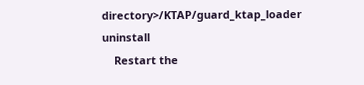directory>/KTAP/guard_ktap_loader uninstall
    Restart the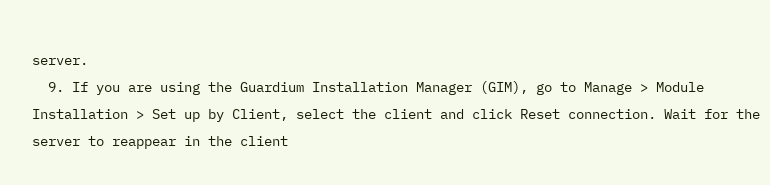server.
  9. If you are using the Guardium Installation Manager (GIM), go to Manage > Module Installation > Set up by Client, select the client and click Reset connection. Wait for the server to reappear in the client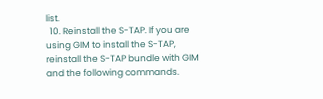list.
  10. Reinstall the S-TAP. If you are using GIM to install the S-TAP, reinstall the S-TAP bundle with GIM and the following commands.